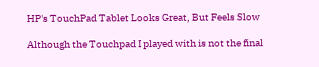HP's TouchPad Tablet Looks Great, But Feels Slow

Although the Touchpad I played with is not the final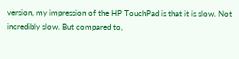version, my impression of the HP TouchPad is that it is slow. Not incredibly slow. But compared to,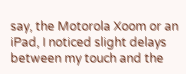say, the Motorola Xoom or an iPad, I noticed slight delays between my touch and the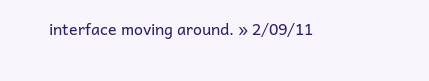interface moving around. » 2/09/11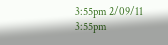3:55pm 2/09/11 3:55pm